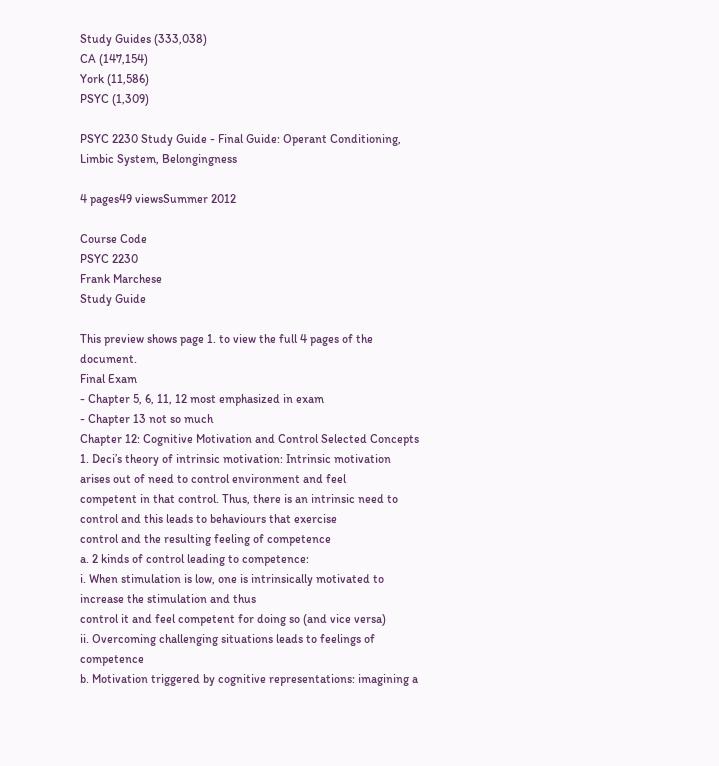Study Guides (333,038)
CA (147,154)
York (11,586)
PSYC (1,309)

PSYC 2230 Study Guide - Final Guide: Operant Conditioning, Limbic System, Belongingness

4 pages49 viewsSummer 2012

Course Code
PSYC 2230
Frank Marchese
Study Guide

This preview shows page 1. to view the full 4 pages of the document.
Final Exam
- Chapter 5, 6, 11, 12 most emphasized in exam
- Chapter 13 not so much
Chapter 12: Cognitive Motivation and Control Selected Concepts
1. Deci’s theory of intrinsic motivation: Intrinsic motivation arises out of need to control environment and feel
competent in that control. Thus, there is an intrinsic need to control and this leads to behaviours that exercise
control and the resulting feeling of competence
a. 2 kinds of control leading to competence:
i. When stimulation is low, one is intrinsically motivated to increase the stimulation and thus
control it and feel competent for doing so (and vice versa)
ii. Overcoming challenging situations leads to feelings of competence
b. Motivation triggered by cognitive representations: imagining a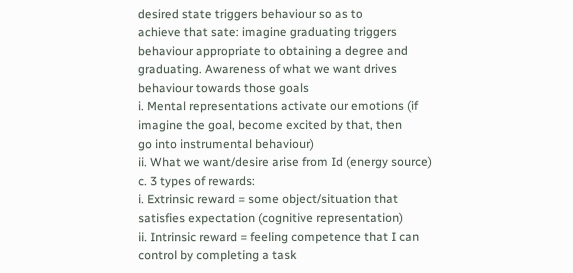desired state triggers behaviour so as to
achieve that sate: imagine graduating triggers behaviour appropriate to obtaining a degree and
graduating. Awareness of what we want drives behaviour towards those goals
i. Mental representations activate our emotions (if imagine the goal, become excited by that, then
go into instrumental behaviour)
ii. What we want/desire arise from Id (energy source)
c. 3 types of rewards:
i. Extrinsic reward = some object/situation that satisfies expectation (cognitive representation)
ii. Intrinsic reward = feeling competence that I can control by completing a task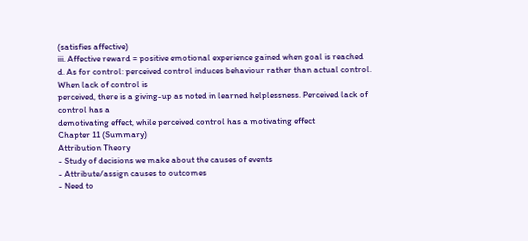(satisfies affective)
iii. Affective reward = positive emotional experience gained when goal is reached
d. As for control: perceived control induces behaviour rather than actual control. When lack of control is
perceived, there is a giving-up as noted in learned helplessness. Perceived lack of control has a
demotivating effect, while perceived control has a motivating effect
Chapter 11 (Summary)
Attribution Theory
- Study of decisions we make about the causes of events
- Attribute/assign causes to outcomes
- Need to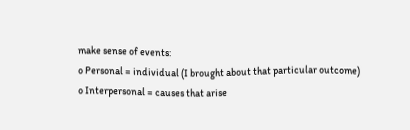make sense of events:
o Personal = individual (I brought about that particular outcome)
o Interpersonal = causes that arise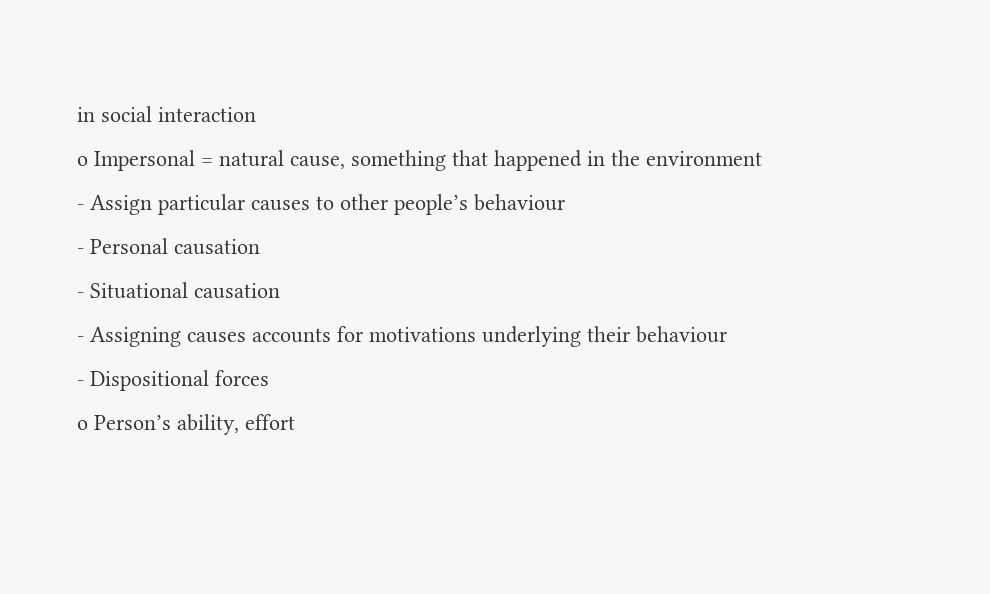in social interaction
o Impersonal = natural cause, something that happened in the environment
- Assign particular causes to other people’s behaviour
- Personal causation
- Situational causation
- Assigning causes accounts for motivations underlying their behaviour
- Dispositional forces
o Person’s ability, effort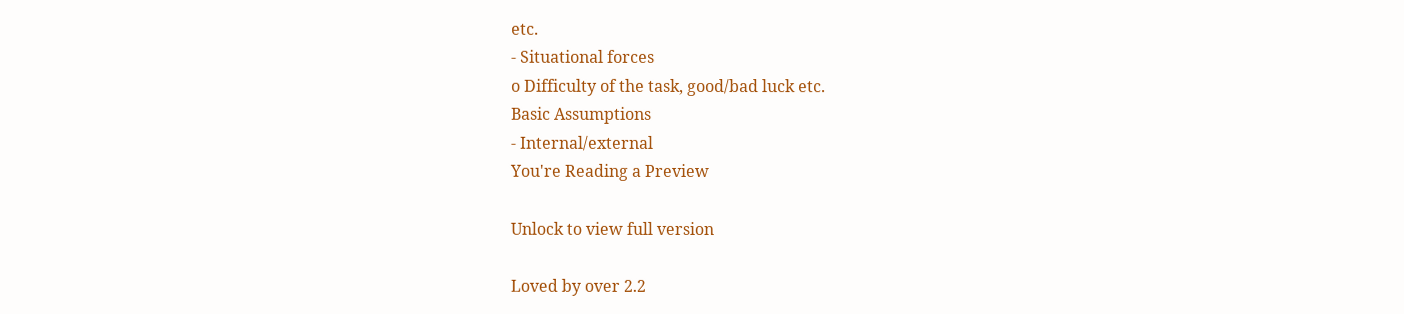etc.
- Situational forces
o Difficulty of the task, good/bad luck etc.
Basic Assumptions
- Internal/external
You're Reading a Preview

Unlock to view full version

Loved by over 2.2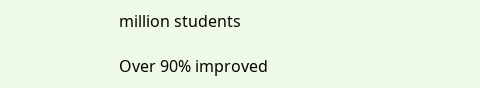million students

Over 90% improved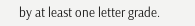by at least one letter grade.